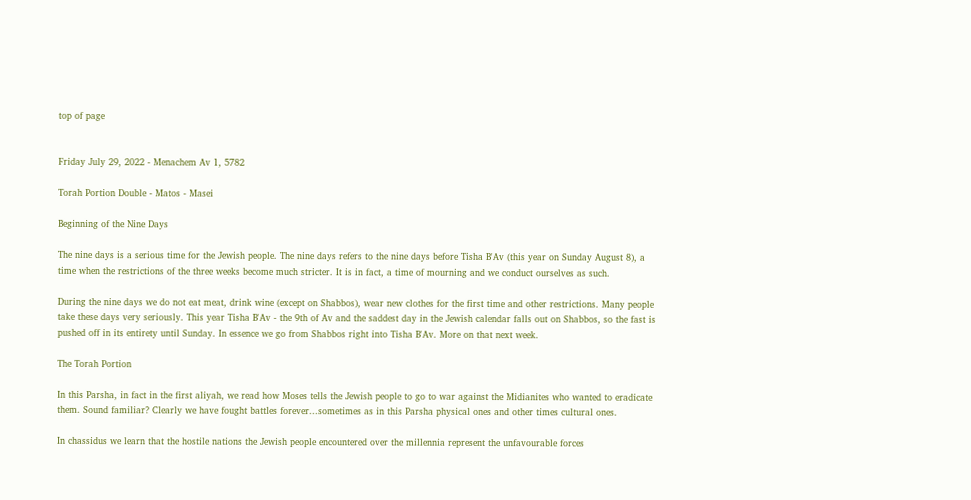top of page


Friday July 29, 2022 - Menachem Av 1, 5782

Torah Portion Double - Matos - Masei

Beginning of the Nine Days

The nine days is a serious time for the Jewish people. The nine days refers to the nine days before Tisha B'Av (this year on Sunday August 8), a time when the restrictions of the three weeks become much stricter. It is in fact, a time of mourning and we conduct ourselves as such.

During the nine days we do not eat meat, drink wine (except on Shabbos), wear new clothes for the first time and other restrictions. Many people take these days very seriously. This year Tisha B'Av - the 9th of Av and the saddest day in the Jewish calendar falls out on Shabbos, so the fast is pushed off in its entirety until Sunday. In essence we go from Shabbos right into Tisha B'Av. More on that next week.

The Torah Portion

In this Parsha, in fact in the first aliyah, we read how Moses tells the Jewish people to go to war against the Midianites who wanted to eradicate them. Sound familiar? Clearly we have fought battles forever...sometimes as in this Parsha physical ones and other times cultural ones.

In chassidus we learn that the hostile nations the Jewish people encountered over the millennia represent the unfavourable forces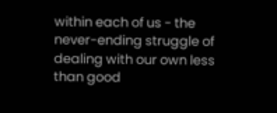within each of us - the never-ending struggle of dealing with our own less than good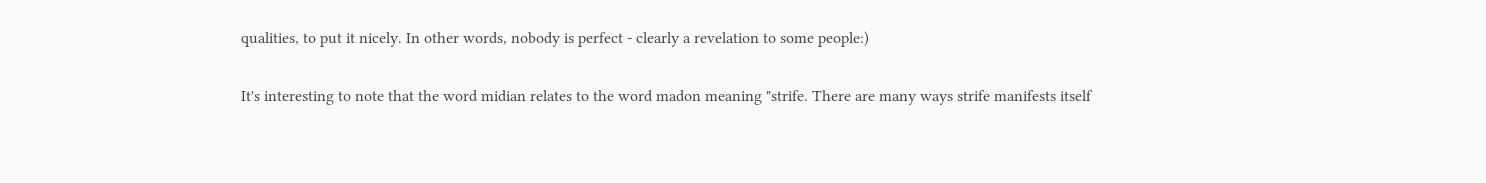qualities, to put it nicely. In other words, nobody is perfect - clearly a revelation to some people:)

It's interesting to note that the word midian relates to the word madon meaning "strife. There are many ways strife manifests itself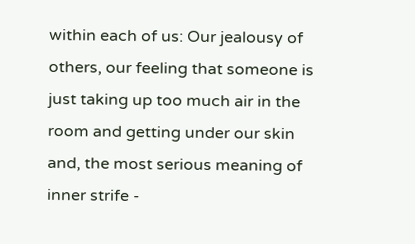within each of us: Our jealousy of others, our feeling that someone is just taking up too much air in the room and getting under our skin and, the most serious meaning of inner strife -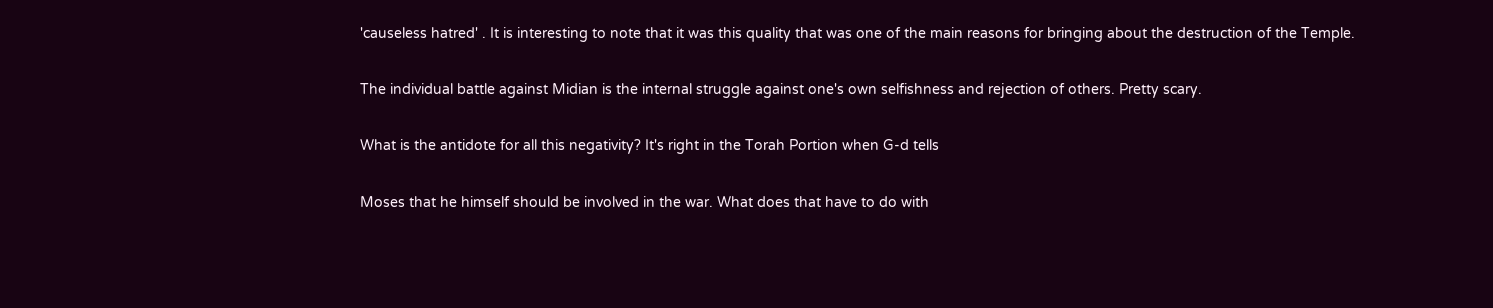'causeless hatred' . It is interesting to note that it was this quality that was one of the main reasons for bringing about the destruction of the Temple.

The individual battle against Midian is the internal struggle against one's own selfishness and rejection of others. Pretty scary.

What is the antidote for all this negativity? It's right in the Torah Portion when G-d tells

Moses that he himself should be involved in the war. What does that have to do with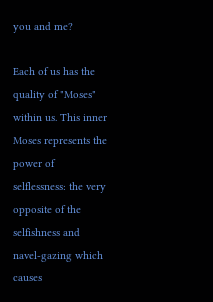you and me?

Each of us has the quality of "Moses" within us. This inner Moses represents the power of selflessness: the very opposite of the selfishness and navel-gazing which causes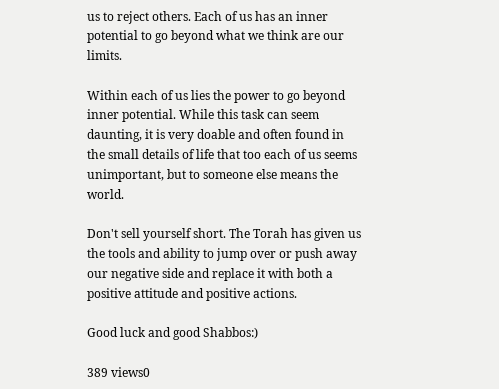us to reject others. Each of us has an inner potential to go beyond what we think are our limits.

Within each of us lies the power to go beyond inner potential. While this task can seem daunting, it is very doable and often found in the small details of life that too each of us seems unimportant, but to someone else means the world.

Don't sell yourself short. The Torah has given us the tools and ability to jump over or push away our negative side and replace it with both a positive attitude and positive actions.

Good luck and good Shabbos:)

389 views0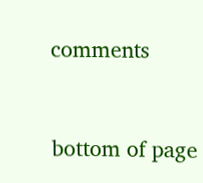comments


bottom of page